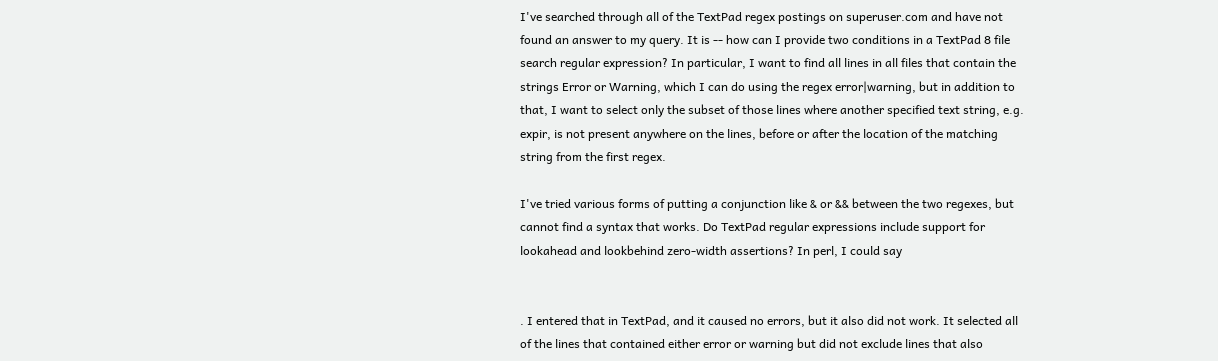I've searched through all of the TextPad regex postings on superuser.com and have not found an answer to my query. It is -- how can I provide two conditions in a TextPad 8 file search regular expression? In particular, I want to find all lines in all files that contain the strings Error or Warning, which I can do using the regex error|warning, but in addition to that, I want to select only the subset of those lines where another specified text string, e.g. expir, is not present anywhere on the lines, before or after the location of the matching string from the first regex.

I've tried various forms of putting a conjunction like & or && between the two regexes, but cannot find a syntax that works. Do TextPad regular expressions include support for lookahead and lookbehind zero-width assertions? In perl, I could say


. I entered that in TextPad, and it caused no errors, but it also did not work. It selected all of the lines that contained either error or warning but did not exclude lines that also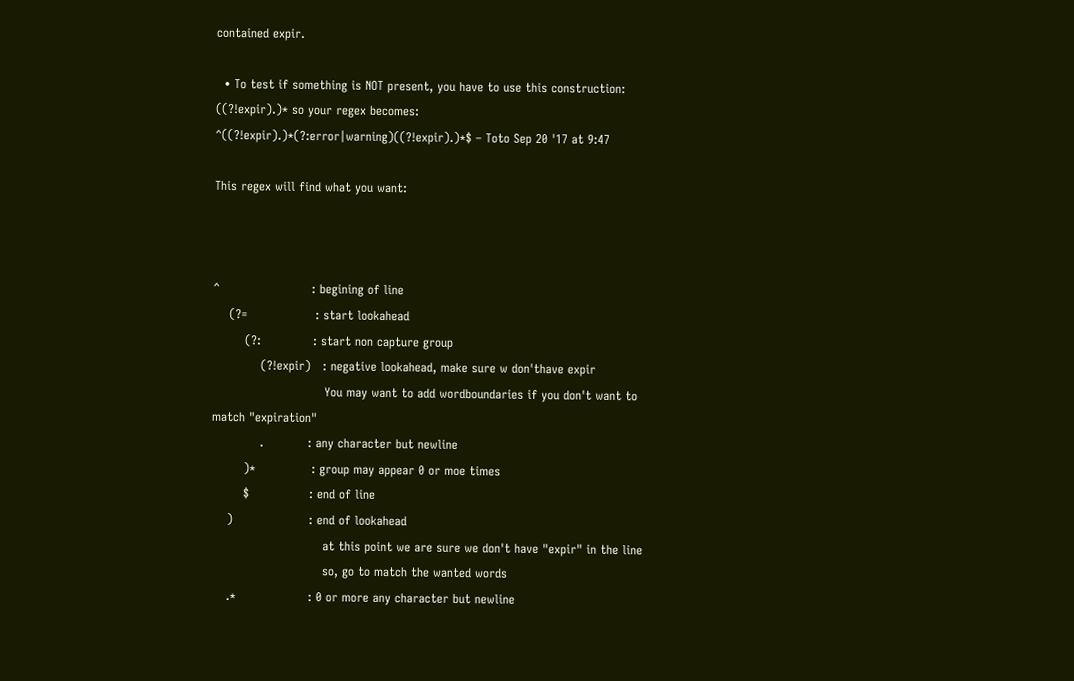contained expir.

  • To test if something is NOT present, you have to use this construction: ((?!expir).)* so your regex becomes: ^((?!expir).)*(?:error|warning)((?!expir).)*$ – Toto Sep 20 '17 at 9:47

This regex will find what you want:



^                       : begining of line
    (?=                 : start lookahead
        (?:             : start non capture group
            (?!expir)   : negative lookahead, make sure w don'thave expir
                            You may want to add wordboundaries if you don't want to match "expiration"
            .           : any character but newline
        )*              : group may appear 0 or moe times
        $               : end of line
    )                   : end of lookahead
                            at this point we are sure we don't have "expir" in the line
                            so, go to match the wanted words
    .*                  : 0 or more any character but newline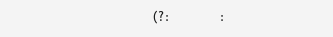(?:                 :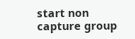start non capture group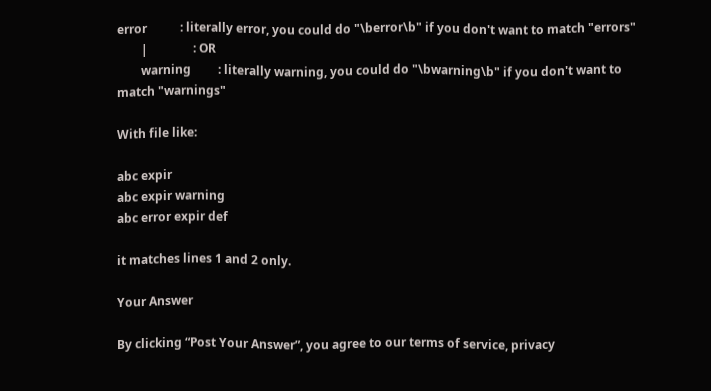error           : literally error, you could do "\berror\b" if you don't want to match "errors"
        |               : OR
        warning         : literally warning, you could do "\bwarning\b" if you don't want to match "warnings"

With file like:

abc expir
abc expir warning
abc error expir def

it matches lines 1 and 2 only.

Your Answer

By clicking “Post Your Answer”, you agree to our terms of service, privacy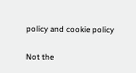policy and cookie policy

Not the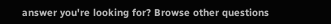answer you're looking for? Browse other questions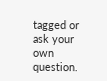tagged or ask your own question.